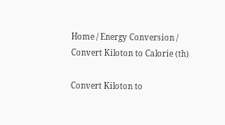Home / Energy Conversion / Convert Kiloton to Calorie (th)

Convert Kiloton to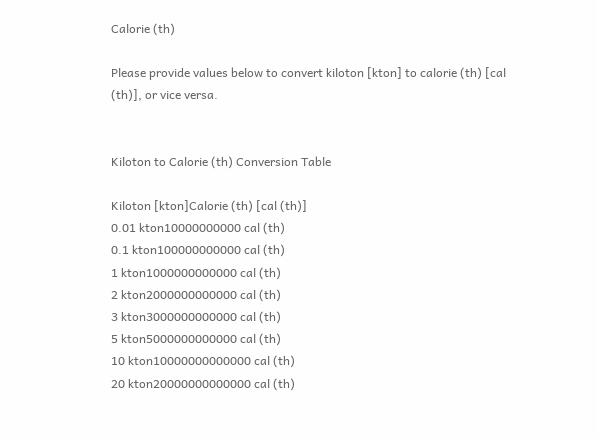Calorie (th)

Please provide values below to convert kiloton [kton] to calorie (th) [cal (th)], or vice versa.


Kiloton to Calorie (th) Conversion Table

Kiloton [kton]Calorie (th) [cal (th)]
0.01 kton10000000000 cal (th)
0.1 kton100000000000 cal (th)
1 kton1000000000000 cal (th)
2 kton2000000000000 cal (th)
3 kton3000000000000 cal (th)
5 kton5000000000000 cal (th)
10 kton10000000000000 cal (th)
20 kton20000000000000 cal (th)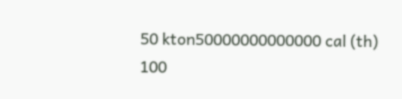50 kton50000000000000 cal (th)
100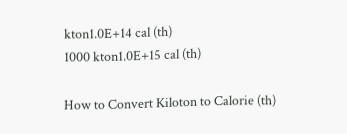kton1.0E+14 cal (th)
1000 kton1.0E+15 cal (th)

How to Convert Kiloton to Calorie (th)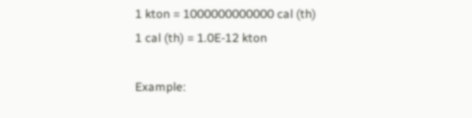1 kton = 1000000000000 cal (th)
1 cal (th) = 1.0E-12 kton

Example: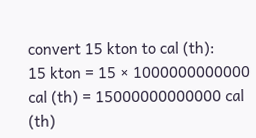convert 15 kton to cal (th):
15 kton = 15 × 1000000000000 cal (th) = 15000000000000 cal (th)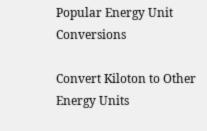Popular Energy Unit Conversions

Convert Kiloton to Other Energy Units